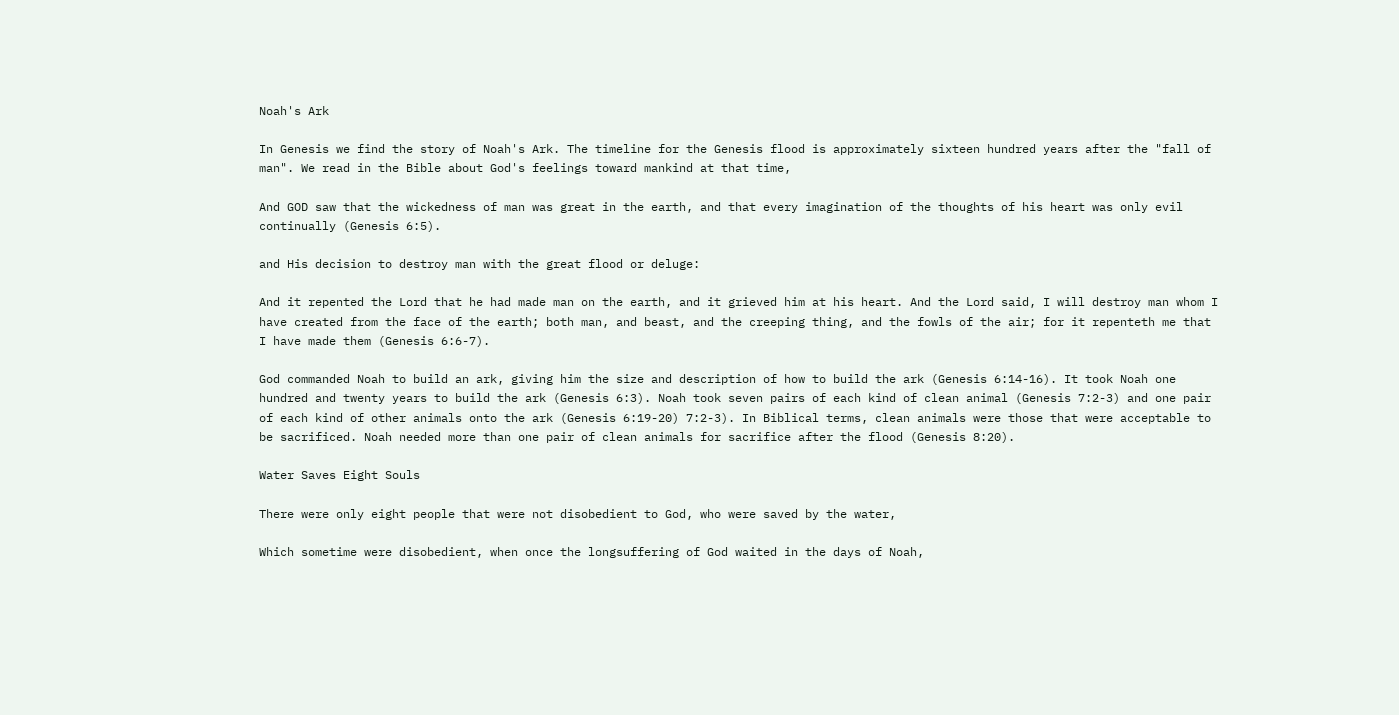Noah's Ark

In Genesis we find the story of Noah's Ark. The timeline for the Genesis flood is approximately sixteen hundred years after the "fall of man". We read in the Bible about God's feelings toward mankind at that time,

And GOD saw that the wickedness of man was great in the earth, and that every imagination of the thoughts of his heart was only evil continually (Genesis 6:5).

and His decision to destroy man with the great flood or deluge:

And it repented the Lord that he had made man on the earth, and it grieved him at his heart. And the Lord said, I will destroy man whom I have created from the face of the earth; both man, and beast, and the creeping thing, and the fowls of the air; for it repenteth me that I have made them (Genesis 6:6-7).

God commanded Noah to build an ark, giving him the size and description of how to build the ark (Genesis 6:14-16). It took Noah one hundred and twenty years to build the ark (Genesis 6:3). Noah took seven pairs of each kind of clean animal (Genesis 7:2-3) and one pair of each kind of other animals onto the ark (Genesis 6:19-20) 7:2-3). In Biblical terms, clean animals were those that were acceptable to be sacrificed. Noah needed more than one pair of clean animals for sacrifice after the flood (Genesis 8:20).

Water Saves Eight Souls

There were only eight people that were not disobedient to God, who were saved by the water,

Which sometime were disobedient, when once the longsuffering of God waited in the days of Noah,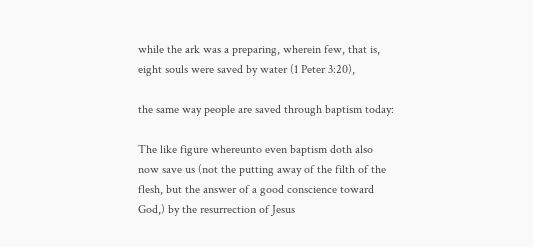while the ark was a preparing, wherein few, that is, eight souls were saved by water (1 Peter 3:20),

the same way people are saved through baptism today:

The like figure whereunto even baptism doth also now save us (not the putting away of the filth of the flesh, but the answer of a good conscience toward God,) by the resurrection of Jesus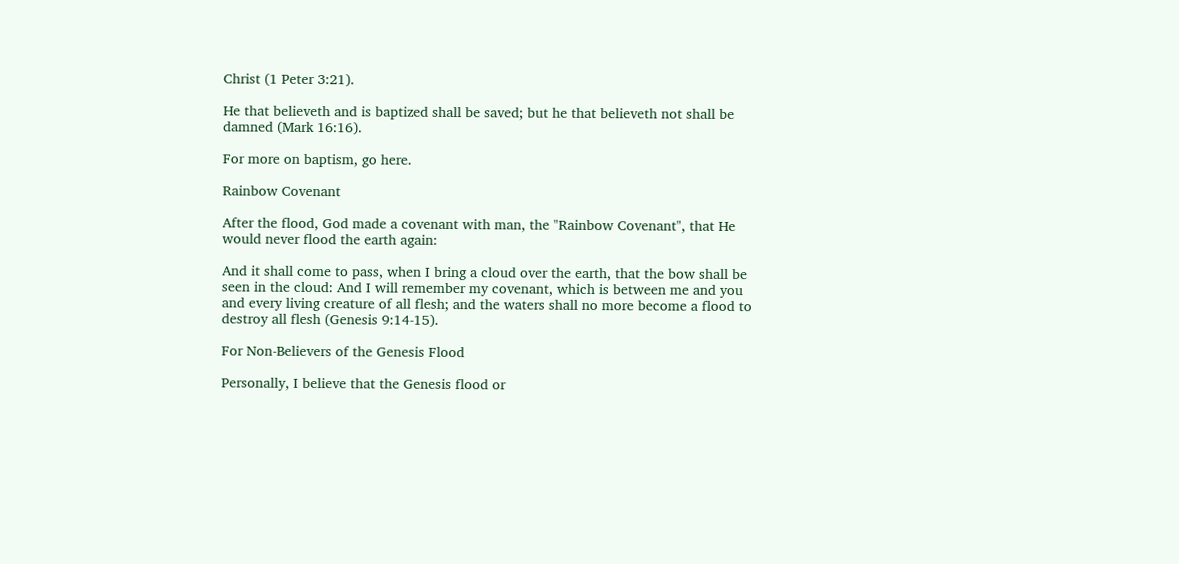Christ (1 Peter 3:21).

He that believeth and is baptized shall be saved; but he that believeth not shall be damned (Mark 16:16).

For more on baptism, go here.

Rainbow Covenant

After the flood, God made a covenant with man, the "Rainbow Covenant", that He would never flood the earth again:

And it shall come to pass, when I bring a cloud over the earth, that the bow shall be seen in the cloud: And I will remember my covenant, which is between me and you and every living creature of all flesh; and the waters shall no more become a flood to destroy all flesh (Genesis 9:14-15).

For Non-Believers of the Genesis Flood

Personally, I believe that the Genesis flood or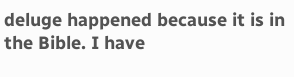deluge happened because it is in the Bible. I have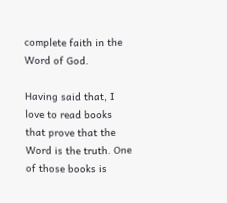complete faith in the Word of God.

Having said that, I love to read books that prove that the Word is the truth. One of those books is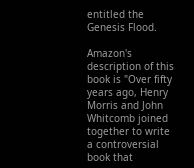entitled the Genesis Flood.

Amazon's description of this book is "Over fifty years ago, Henry Morris and John Whitcomb joined together to write a controversial book that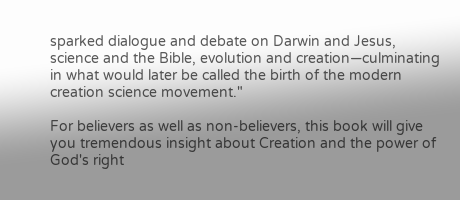sparked dialogue and debate on Darwin and Jesus, science and the Bible, evolution and creation—culminating in what would later be called the birth of the modern creation science movement."

For believers as well as non-believers, this book will give you tremendous insight about Creation and the power of God's right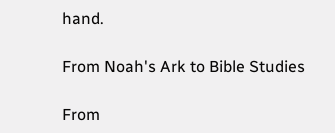hand.

From Noah's Ark to Bible Studies

From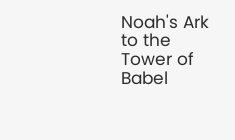Noah's Ark to the Tower of Babel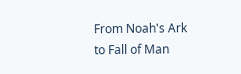From Noah's Ark to Fall of Man